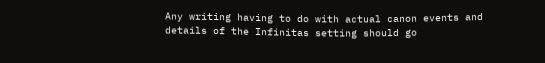Any writing having to do with actual canon events and details of the Infinitas setting should go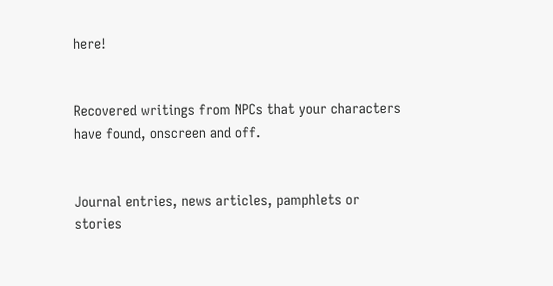here!


Recovered writings from NPCs that your characters have found, onscreen and off.


Journal entries, news articles, pamphlets or stories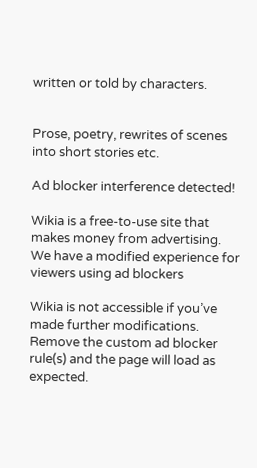written or told by characters.


Prose, poetry, rewrites of scenes into short stories etc.

Ad blocker interference detected!

Wikia is a free-to-use site that makes money from advertising. We have a modified experience for viewers using ad blockers

Wikia is not accessible if you’ve made further modifications. Remove the custom ad blocker rule(s) and the page will load as expected.